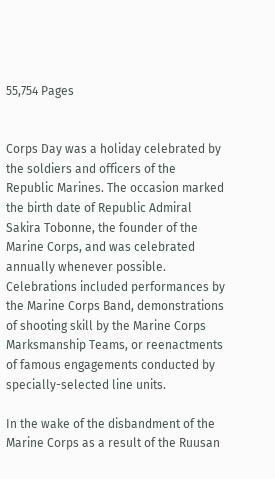55,754 Pages


Corps Day was a holiday celebrated by the soldiers and officers of the Republic Marines. The occasion marked the birth date of Republic Admiral Sakira Tobonne, the founder of the Marine Corps, and was celebrated annually whenever possible. Celebrations included performances by the Marine Corps Band, demonstrations of shooting skill by the Marine Corps Marksmanship Teams, or reenactments of famous engagements conducted by specially-selected line units.

In the wake of the disbandment of the Marine Corps as a result of the Ruusan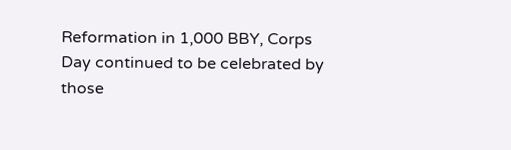Reformation in 1,000 BBY, Corps Day continued to be celebrated by those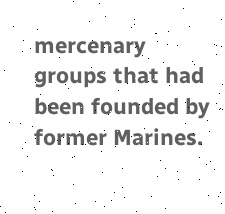mercenary groups that had been founded by former Marines.